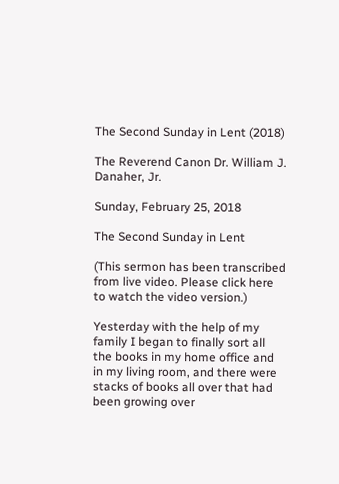The Second Sunday in Lent (2018)

The Reverend Canon Dr. William J. Danaher, Jr.

Sunday, February 25, 2018

The Second Sunday in Lent

(This sermon has been transcribed from live video. Please click here to watch the video version.)

Yesterday with the help of my family I began to finally sort all the books in my home office and in my living room, and there were stacks of books all over that had been growing over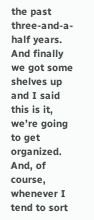the past three-and-a-half years. And finally we got some shelves up and I said this is it, we’re going to get organized. And, of course, whenever I tend to sort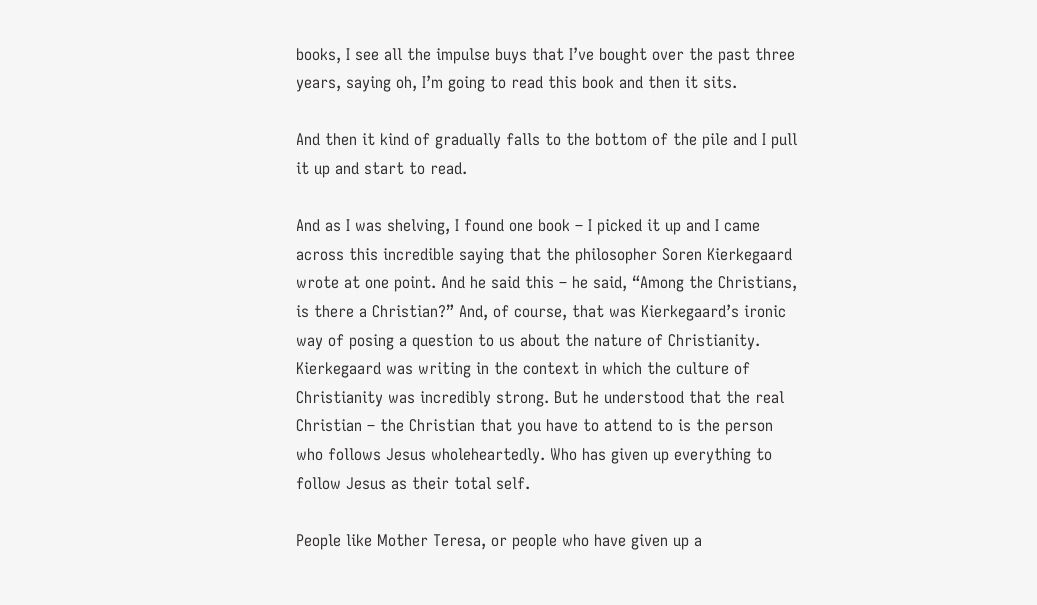books, I see all the impulse buys that I’ve bought over the past three years, saying oh, I’m going to read this book and then it sits.

And then it kind of gradually falls to the bottom of the pile and I pull it up and start to read.

And as I was shelving, I found one book – I picked it up and I came across this incredible saying that the philosopher Soren Kierkegaard wrote at one point. And he said this – he said, “Among the Christians, is there a Christian?” And, of course, that was Kierkegaard’s ironic way of posing a question to us about the nature of Christianity. Kierkegaard was writing in the context in which the culture of Christianity was incredibly strong. But he understood that the real Christian – the Christian that you have to attend to is the person who follows Jesus wholeheartedly. Who has given up everything to follow Jesus as their total self.

People like Mother Teresa, or people who have given up a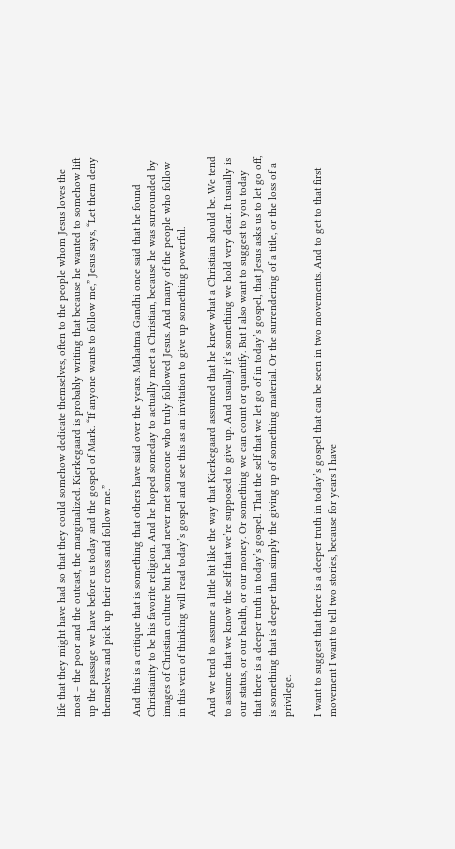life that they might have had so that they could somehow dedicate themselves, often to the people whom Jesus loves the most – the poor and the outcast, the marginalized. Kierkegaard is probably writing that because he wanted to somehow lift up the passage we have before us today and the gospel of Mark. “If anyone wants to follow me,” Jesus says, “Let them deny themselves and pick up their cross and follow me.”

And this is a critique that is something that others have said over the years. Mahatma Gandhi once said that he found Christianity to be his favorite religion. And he hoped someday to actually meet a Christian, because he was surrounded by images of Christian culture but he had never met someone who truly followed Jesus. And many of the people who follow in this vein of thinking will read today’s gospel and see this as an invitation to give up something powerful.

And we tend to assume a little bit like the way that Kierkegaard assumed that he knew what a Christian should be. We tend to assume that we know the self that we’re supposed to give up. And usually it’s something we hold very dear. It usually is our status, or our health, or our money. Or something we can count or quantify. But I also want to suggest to you today that there is a deeper truth in today’s gospel. That the self that we let go of in today’s gospel, that Jesus asks us to let go off, is something that is deeper than simply the giving up of something material. Or the surrendering of a title, or the loss of a privilege.

I want to suggest that there is a deeper truth in today’s gospel that can be seen in two movements. And to get to that first movement I want to tell two stories, because for years I have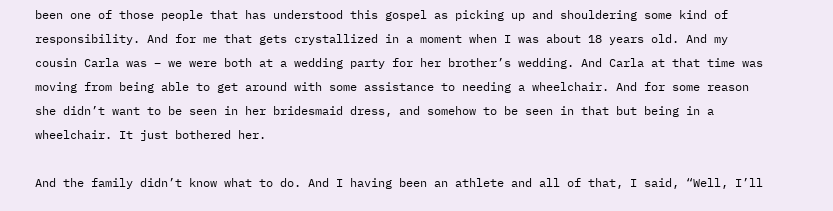been one of those people that has understood this gospel as picking up and shouldering some kind of responsibility. And for me that gets crystallized in a moment when I was about 18 years old. And my cousin Carla was – we were both at a wedding party for her brother’s wedding. And Carla at that time was moving from being able to get around with some assistance to needing a wheelchair. And for some reason she didn’t want to be seen in her bridesmaid dress, and somehow to be seen in that but being in a wheelchair. It just bothered her.

And the family didn’t know what to do. And I having been an athlete and all of that, I said, “Well, I’ll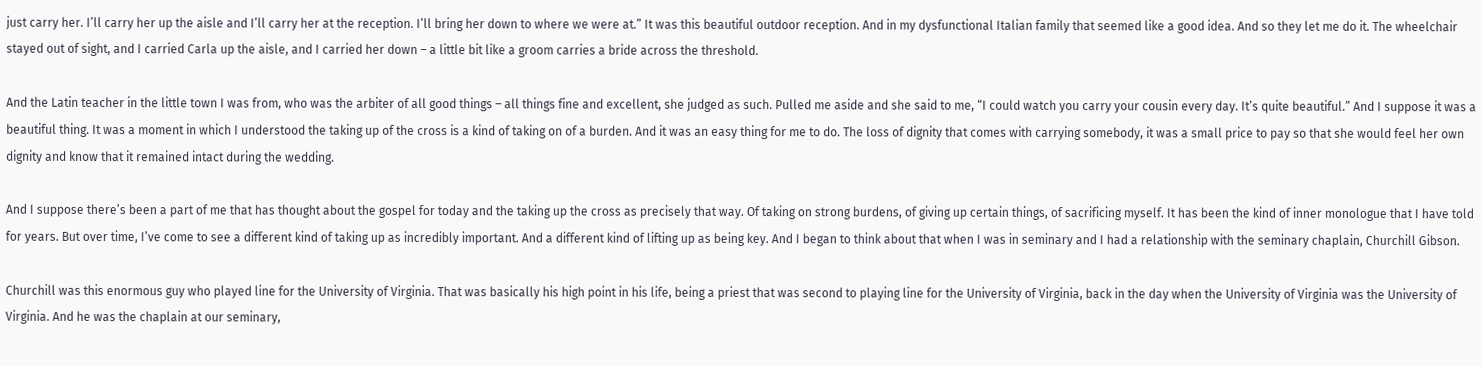just carry her. I’ll carry her up the aisle and I’ll carry her at the reception. I’ll bring her down to where we were at.” It was this beautiful outdoor reception. And in my dysfunctional Italian family that seemed like a good idea. And so they let me do it. The wheelchair stayed out of sight, and I carried Carla up the aisle, and I carried her down – a little bit like a groom carries a bride across the threshold.

And the Latin teacher in the little town I was from, who was the arbiter of all good things – all things fine and excellent, she judged as such. Pulled me aside and she said to me, “I could watch you carry your cousin every day. It’s quite beautiful.” And I suppose it was a beautiful thing. It was a moment in which I understood the taking up of the cross is a kind of taking on of a burden. And it was an easy thing for me to do. The loss of dignity that comes with carrying somebody, it was a small price to pay so that she would feel her own dignity and know that it remained intact during the wedding.

And I suppose there’s been a part of me that has thought about the gospel for today and the taking up the cross as precisely that way. Of taking on strong burdens, of giving up certain things, of sacrificing myself. It has been the kind of inner monologue that I have told for years. But over time, I’ve come to see a different kind of taking up as incredibly important. And a different kind of lifting up as being key. And I began to think about that when I was in seminary and I had a relationship with the seminary chaplain, Churchill Gibson.

Churchill was this enormous guy who played line for the University of Virginia. That was basically his high point in his life, being a priest that was second to playing line for the University of Virginia, back in the day when the University of Virginia was the University of Virginia. And he was the chaplain at our seminary,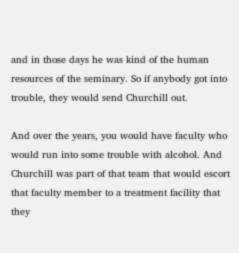and in those days he was kind of the human resources of the seminary. So if anybody got into trouble, they would send Churchill out.

And over the years, you would have faculty who would run into some trouble with alcohol. And Churchill was part of that team that would escort that faculty member to a treatment facility that they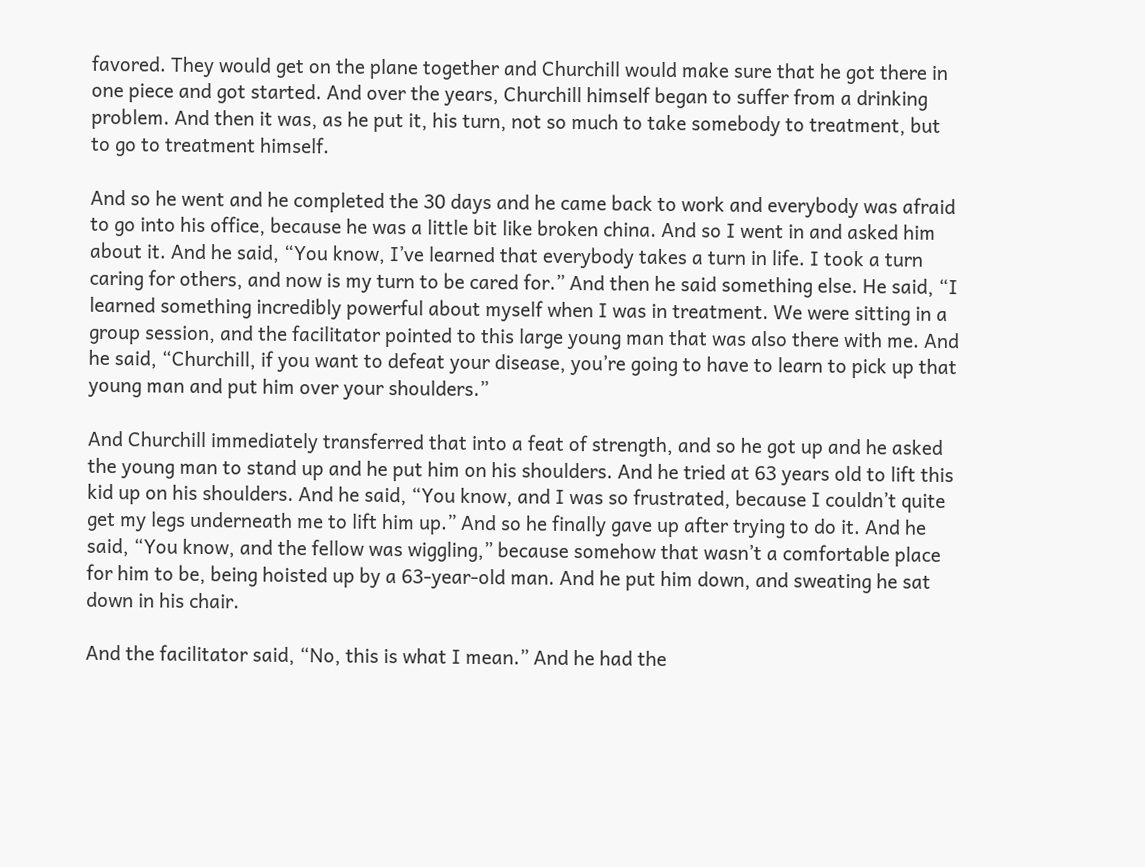favored. They would get on the plane together and Churchill would make sure that he got there in one piece and got started. And over the years, Churchill himself began to suffer from a drinking problem. And then it was, as he put it, his turn, not so much to take somebody to treatment, but to go to treatment himself.

And so he went and he completed the 30 days and he came back to work and everybody was afraid to go into his office, because he was a little bit like broken china. And so I went in and asked him about it. And he said, “You know, I’ve learned that everybody takes a turn in life. I took a turn caring for others, and now is my turn to be cared for.” And then he said something else. He said, “I learned something incredibly powerful about myself when I was in treatment. We were sitting in a group session, and the facilitator pointed to this large young man that was also there with me. And he said, “Churchill, if you want to defeat your disease, you’re going to have to learn to pick up that young man and put him over your shoulders.”

And Churchill immediately transferred that into a feat of strength, and so he got up and he asked the young man to stand up and he put him on his shoulders. And he tried at 63 years old to lift this kid up on his shoulders. And he said, “You know, and I was so frustrated, because I couldn’t quite get my legs underneath me to lift him up.” And so he finally gave up after trying to do it. And he said, “You know, and the fellow was wiggling,” because somehow that wasn’t a comfortable place for him to be, being hoisted up by a 63-year-old man. And he put him down, and sweating he sat down in his chair.

And the facilitator said, “No, this is what I mean.” And he had the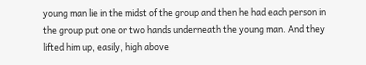young man lie in the midst of the group and then he had each person in the group put one or two hands underneath the young man. And they lifted him up, easily, high above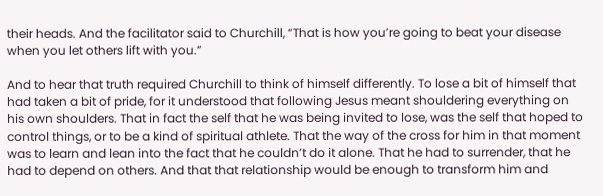their heads. And the facilitator said to Churchill, “That is how you’re going to beat your disease when you let others lift with you.”

And to hear that truth required Churchill to think of himself differently. To lose a bit of himself that had taken a bit of pride, for it understood that following Jesus meant shouldering everything on his own shoulders. That in fact the self that he was being invited to lose, was the self that hoped to control things, or to be a kind of spiritual athlete. That the way of the cross for him in that moment was to learn and lean into the fact that he couldn’t do it alone. That he had to surrender, that he had to depend on others. And that that relationship would be enough to transform him and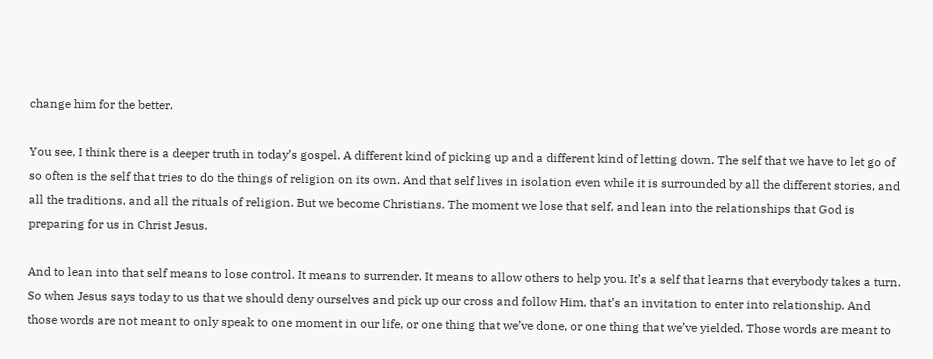change him for the better.

You see, I think there is a deeper truth in today’s gospel. A different kind of picking up and a different kind of letting down. The self that we have to let go of so often is the self that tries to do the things of religion on its own. And that self lives in isolation even while it is surrounded by all the different stories, and all the traditions, and all the rituals of religion. But we become Christians. The moment we lose that self, and lean into the relationships that God is preparing for us in Christ Jesus.

And to lean into that self means to lose control. It means to surrender. It means to allow others to help you. It’s a self that learns that everybody takes a turn. So when Jesus says today to us that we should deny ourselves and pick up our cross and follow Him, that’s an invitation to enter into relationship. And those words are not meant to only speak to one moment in our life, or one thing that we’ve done, or one thing that we’ve yielded. Those words are meant to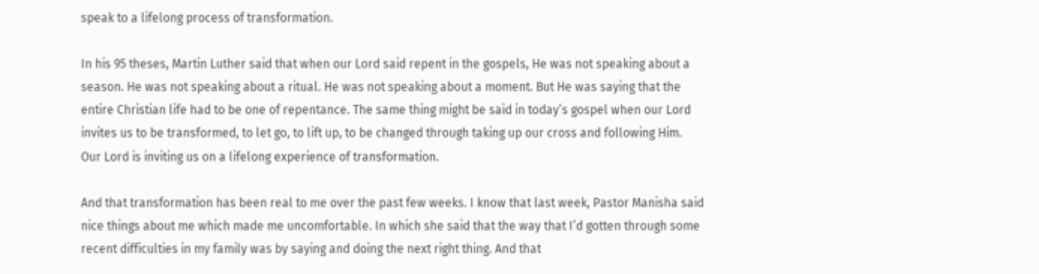speak to a lifelong process of transformation.

In his 95 theses, Martin Luther said that when our Lord said repent in the gospels, He was not speaking about a season. He was not speaking about a ritual. He was not speaking about a moment. But He was saying that the entire Christian life had to be one of repentance. The same thing might be said in today’s gospel when our Lord invites us to be transformed, to let go, to lift up, to be changed through taking up our cross and following Him. Our Lord is inviting us on a lifelong experience of transformation.

And that transformation has been real to me over the past few weeks. I know that last week, Pastor Manisha said nice things about me which made me uncomfortable. In which she said that the way that I’d gotten through some recent difficulties in my family was by saying and doing the next right thing. And that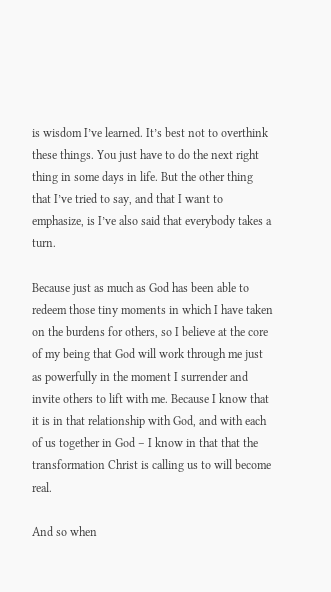is wisdom I’ve learned. It’s best not to overthink these things. You just have to do the next right thing in some days in life. But the other thing that I’ve tried to say, and that I want to emphasize, is I’ve also said that everybody takes a turn.

Because just as much as God has been able to redeem those tiny moments in which I have taken on the burdens for others, so I believe at the core of my being that God will work through me just as powerfully in the moment I surrender and invite others to lift with me. Because I know that it is in that relationship with God, and with each of us together in God – I know in that that the transformation Christ is calling us to will become real.

And so when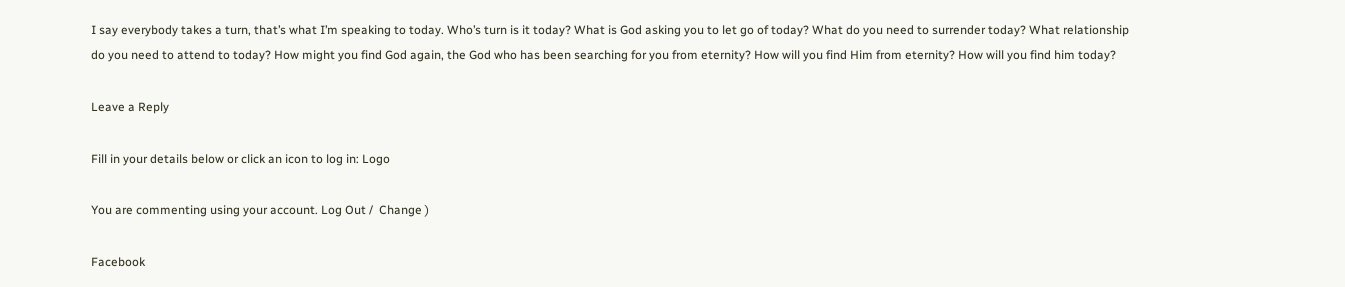I say everybody takes a turn, that’s what I’m speaking to today. Who’s turn is it today? What is God asking you to let go of today? What do you need to surrender today? What relationship do you need to attend to today? How might you find God again, the God who has been searching for you from eternity? How will you find Him from eternity? How will you find him today?

Leave a Reply

Fill in your details below or click an icon to log in: Logo

You are commenting using your account. Log Out /  Change )

Facebook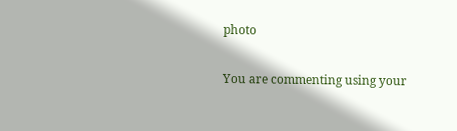photo

You are commenting using your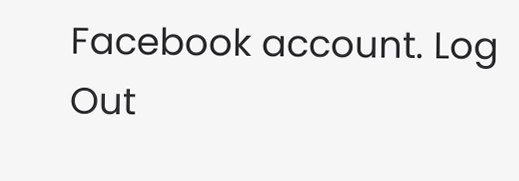Facebook account. Log Out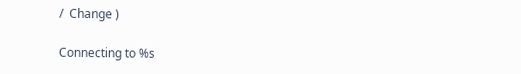/  Change )

Connecting to %s